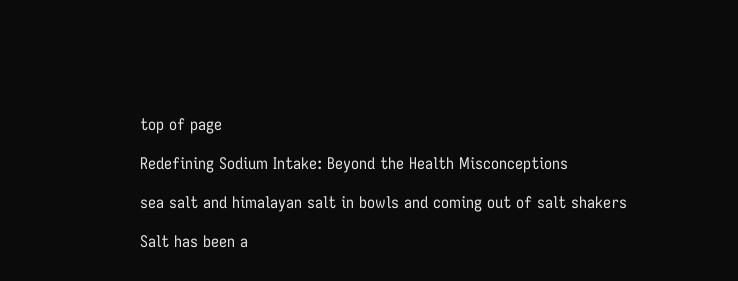top of page

Redefining Sodium Intake: Beyond the Health Misconceptions

sea salt and himalayan salt in bowls and coming out of salt shakers

Salt has been a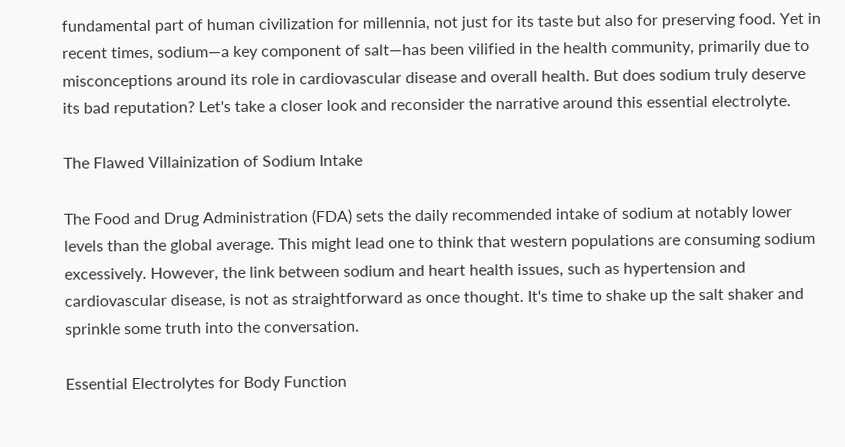fundamental part of human civilization for millennia, not just for its taste but also for preserving food. Yet in recent times, sodium—a key component of salt—has been vilified in the health community, primarily due to misconceptions around its role in cardiovascular disease and overall health. But does sodium truly deserve its bad reputation? Let's take a closer look and reconsider the narrative around this essential electrolyte.

The Flawed Villainization of Sodium Intake

The Food and Drug Administration (FDA) sets the daily recommended intake of sodium at notably lower levels than the global average. This might lead one to think that western populations are consuming sodium excessively. However, the link between sodium and heart health issues, such as hypertension and cardiovascular disease, is not as straightforward as once thought. It's time to shake up the salt shaker and sprinkle some truth into the conversation.

Essential Electrolytes for Body Function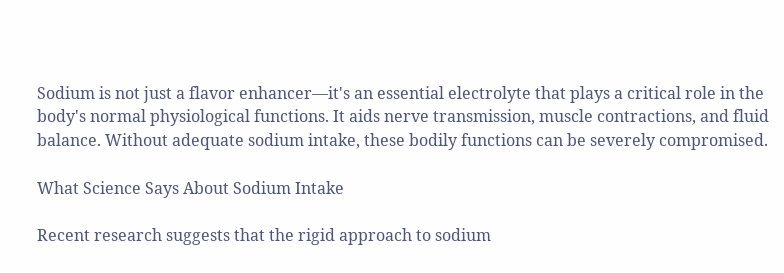Sodium is not just a flavor enhancer—it's an essential electrolyte that plays a critical role in the body's normal physiological functions. It aids nerve transmission, muscle contractions, and fluid balance. Without adequate sodium intake, these bodily functions can be severely compromised.

What Science Says About Sodium Intake

Recent research suggests that the rigid approach to sodium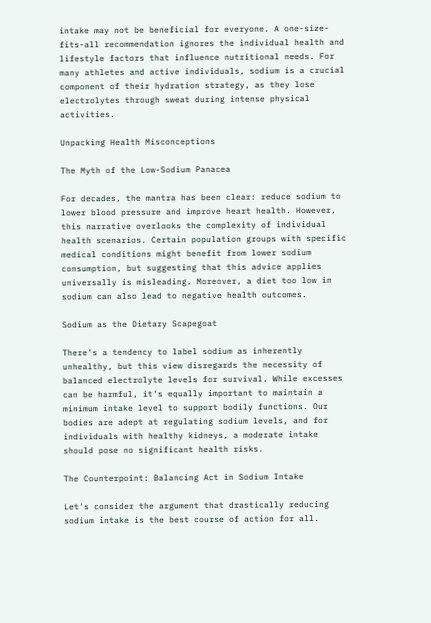intake may not be beneficial for everyone. A one-size-fits-all recommendation ignores the individual health and lifestyle factors that influence nutritional needs. For many athletes and active individuals, sodium is a crucial component of their hydration strategy, as they lose electrolytes through sweat during intense physical activities.

Unpacking Health Misconceptions

The Myth of the Low-Sodium Panacea

For decades, the mantra has been clear: reduce sodium to lower blood pressure and improve heart health. However, this narrative overlooks the complexity of individual health scenarios. Certain population groups with specific medical conditions might benefit from lower sodium consumption, but suggesting that this advice applies universally is misleading. Moreover, a diet too low in sodium can also lead to negative health outcomes.

Sodium as the Dietary Scapegoat

There's a tendency to label sodium as inherently unhealthy, but this view disregards the necessity of balanced electrolyte levels for survival. While excesses can be harmful, it's equally important to maintain a minimum intake level to support bodily functions. Our bodies are adept at regulating sodium levels, and for individuals with healthy kidneys, a moderate intake should pose no significant health risks.

The Counterpoint: Balancing Act in Sodium Intake

Let's consider the argument that drastically reducing sodium intake is the best course of action for all.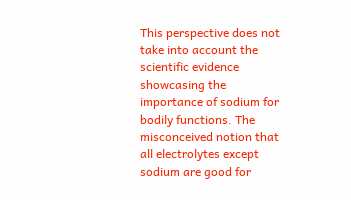This perspective does not take into account the scientific evidence showcasing the importance of sodium for bodily functions. The misconceived notion that all electrolytes except sodium are good for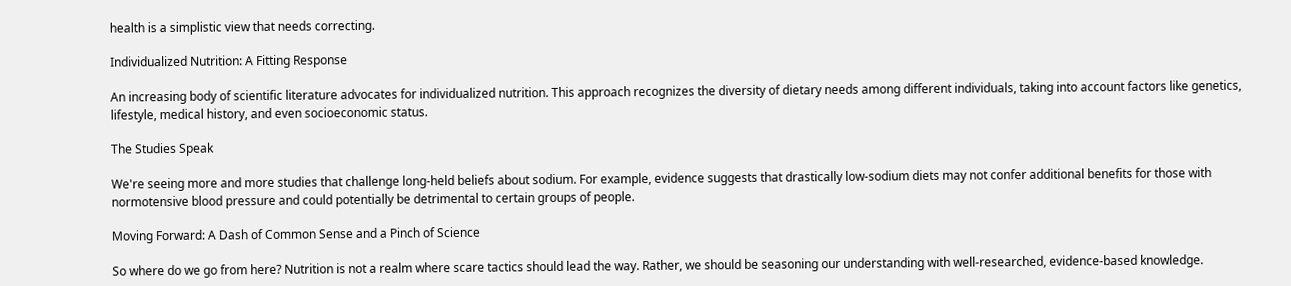health is a simplistic view that needs correcting.

Individualized Nutrition: A Fitting Response

An increasing body of scientific literature advocates for individualized nutrition. This approach recognizes the diversity of dietary needs among different individuals, taking into account factors like genetics, lifestyle, medical history, and even socioeconomic status.

The Studies Speak

We're seeing more and more studies that challenge long-held beliefs about sodium. For example, evidence suggests that drastically low-sodium diets may not confer additional benefits for those with normotensive blood pressure and could potentially be detrimental to certain groups of people.

Moving Forward: A Dash of Common Sense and a Pinch of Science

So where do we go from here? Nutrition is not a realm where scare tactics should lead the way. Rather, we should be seasoning our understanding with well-researched, evidence-based knowledge.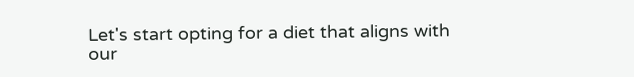Let's start opting for a diet that aligns with our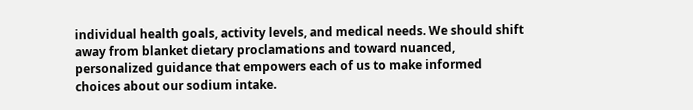individual health goals, activity levels, and medical needs. We should shift away from blanket dietary proclamations and toward nuanced, personalized guidance that empowers each of us to make informed choices about our sodium intake.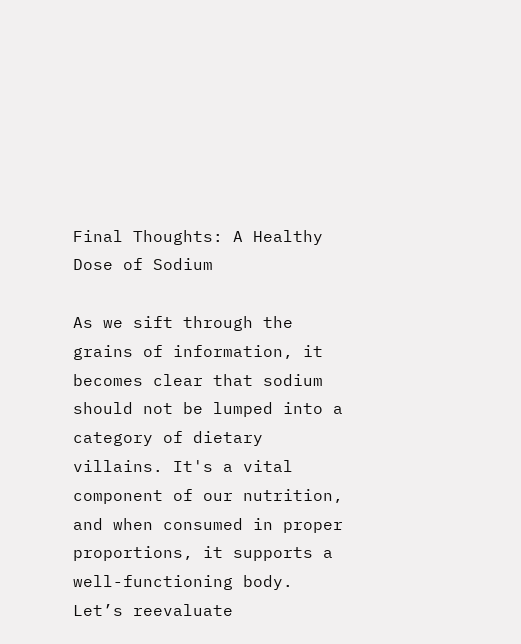Final Thoughts: A Healthy Dose of Sodium

As we sift through the grains of information, it becomes clear that sodium should not be lumped into a category of dietary villains. It's a vital component of our nutrition, and when consumed in proper proportions, it supports a well-functioning body. Let’s reevaluate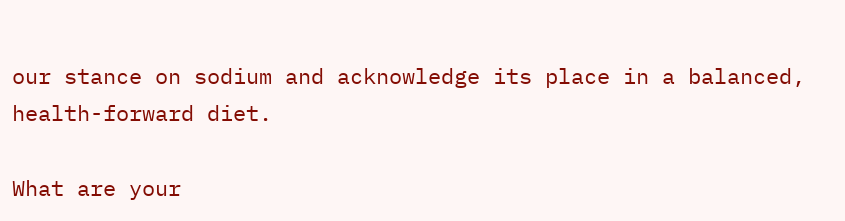our stance on sodium and acknowledge its place in a balanced, health-forward diet.

What are your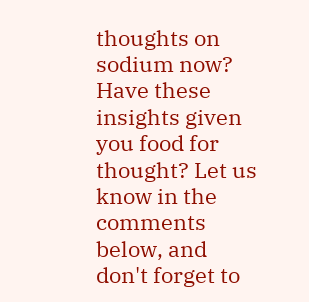thoughts on sodium now? Have these insights given you food for thought? Let us know in the comments below, and don't forget to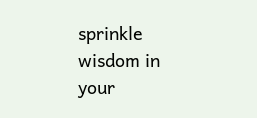sprinkle wisdom in your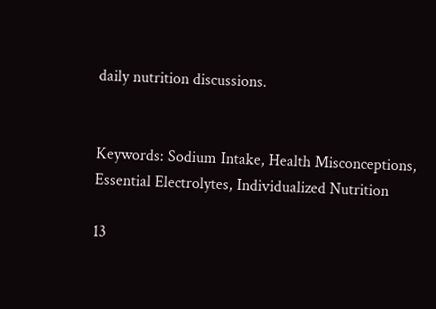daily nutrition discussions.


Keywords: Sodium Intake, Health Misconceptions, Essential Electrolytes, Individualized Nutrition

13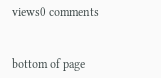views0 comments


bottom of page